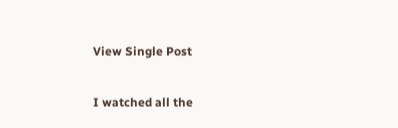View Single Post

I watched all the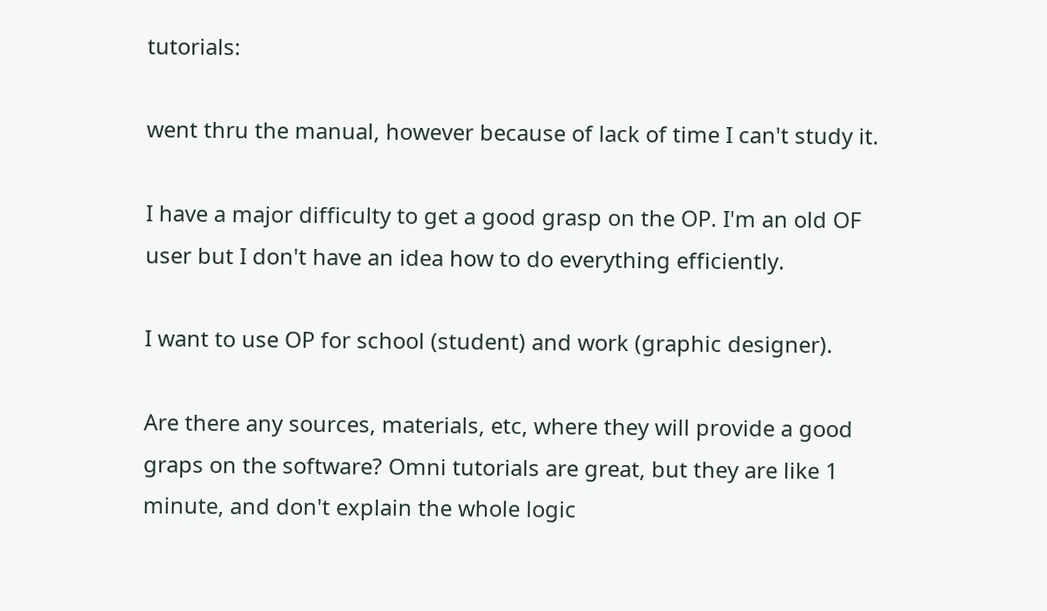tutorials:

went thru the manual, however because of lack of time I can't study it.

I have a major difficulty to get a good grasp on the OP. I'm an old OF user but I don't have an idea how to do everything efficiently.

I want to use OP for school (student) and work (graphic designer).

Are there any sources, materials, etc, where they will provide a good graps on the software? Omni tutorials are great, but they are like 1 minute, and don't explain the whole logic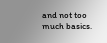and not too much basics.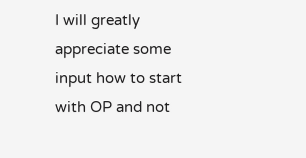I will greatly appreciate some input how to start with OP and not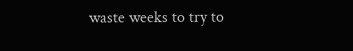waste weeks to try to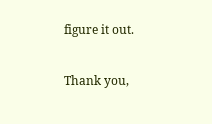figure it out.

Thank you,